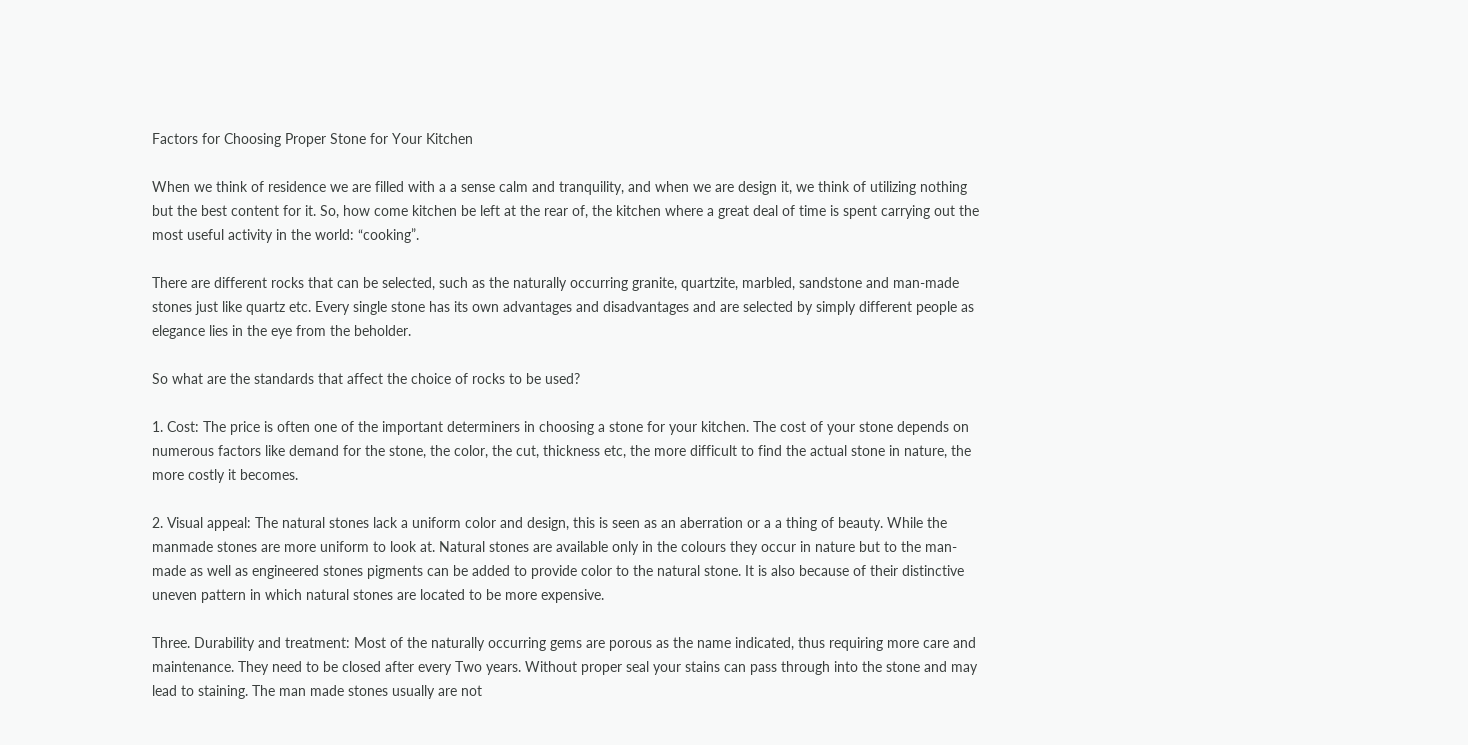Factors for Choosing Proper Stone for Your Kitchen

When we think of residence we are filled with a a sense calm and tranquility, and when we are design it, we think of utilizing nothing but the best content for it. So, how come kitchen be left at the rear of, the kitchen where a great deal of time is spent carrying out the most useful activity in the world: “cooking”.

There are different rocks that can be selected, such as the naturally occurring granite, quartzite, marbled, sandstone and man-made stones just like quartz etc. Every single stone has its own advantages and disadvantages and are selected by simply different people as elegance lies in the eye from the beholder.

So what are the standards that affect the choice of rocks to be used?

1. Cost: The price is often one of the important determiners in choosing a stone for your kitchen. The cost of your stone depends on numerous factors like demand for the stone, the color, the cut, thickness etc, the more difficult to find the actual stone in nature, the more costly it becomes.

2. Visual appeal: The natural stones lack a uniform color and design, this is seen as an aberration or a a thing of beauty. While the manmade stones are more uniform to look at. Natural stones are available only in the colours they occur in nature but to the man-made as well as engineered stones pigments can be added to provide color to the natural stone. It is also because of their distinctive uneven pattern in which natural stones are located to be more expensive.

Three. Durability and treatment: Most of the naturally occurring gems are porous as the name indicated, thus requiring more care and maintenance. They need to be closed after every Two years. Without proper seal your stains can pass through into the stone and may lead to staining. The man made stones usually are not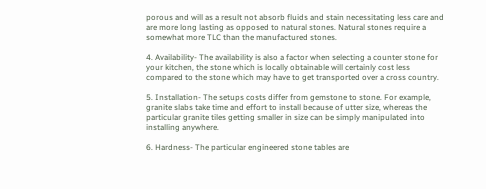porous and will as a result not absorb fluids and stain necessitating less care and are more long lasting as opposed to natural stones. Natural stones require a somewhat more TLC than the manufactured stones.

4. Availability- The availability is also a factor when selecting a counter stone for your kitchen, the stone which is locally obtainable will certainly cost less compared to the stone which may have to get transported over a cross country.

5. Installation- The setups costs differ from gemstone to stone. For example, granite slabs take time and effort to install because of utter size, whereas the particular granite tiles getting smaller in size can be simply manipulated into installing anywhere.

6. Hardness- The particular engineered stone tables are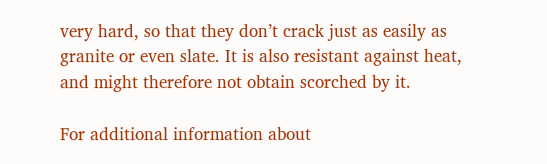very hard, so that they don’t crack just as easily as granite or even slate. It is also resistant against heat, and might therefore not obtain scorched by it.

For additional information about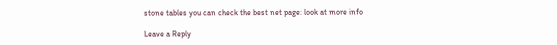stone tables you can check the best net page: look at more info

Leave a Reply